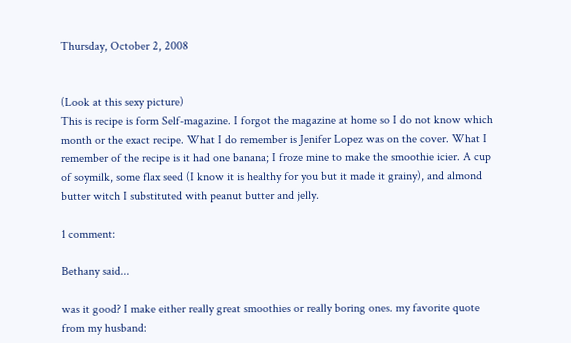Thursday, October 2, 2008


(Look at this sexy picture)
This is recipe is form Self-magazine. I forgot the magazine at home so I do not know which month or the exact recipe. What I do remember is Jenifer Lopez was on the cover. What I remember of the recipe is it had one banana; I froze mine to make the smoothie icier. A cup of soymilk, some flax seed (I know it is healthy for you but it made it grainy), and almond butter witch I substituted with peanut butter and jelly.

1 comment:

Bethany said...

was it good? I make either really great smoothies or really boring ones. my favorite quote from my husband: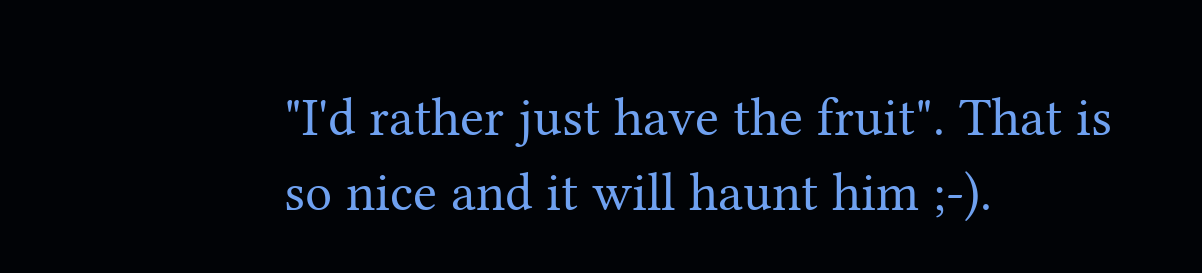"I'd rather just have the fruit". That is so nice and it will haunt him ;-).